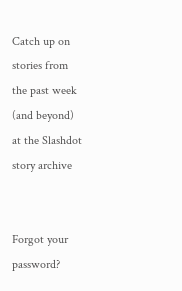Catch up on stories from the past week (and beyond) at the Slashdot story archive


Forgot your password?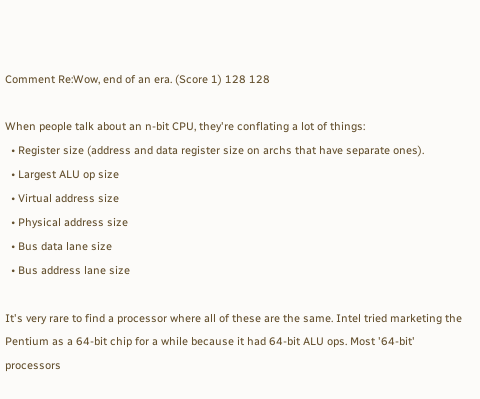Comment Re:Wow, end of an era. (Score 1) 128 128

When people talk about an n-bit CPU, they're conflating a lot of things:
  • Register size (address and data register size on archs that have separate ones).
  • Largest ALU op size
  • Virtual address size
  • Physical address size
  • Bus data lane size
  • Bus address lane size

It's very rare to find a processor where all of these are the same. Intel tried marketing the Pentium as a 64-bit chip for a while because it had 64-bit ALU ops. Most '64-bit' processors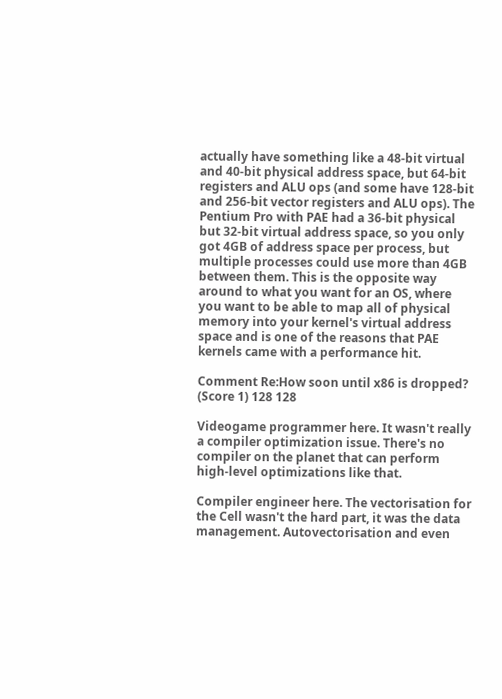actually have something like a 48-bit virtual and 40-bit physical address space, but 64-bit registers and ALU ops (and some have 128-bit and 256-bit vector registers and ALU ops). The Pentium Pro with PAE had a 36-bit physical but 32-bit virtual address space, so you only got 4GB of address space per process, but multiple processes could use more than 4GB between them. This is the opposite way around to what you want for an OS, where you want to be able to map all of physical memory into your kernel's virtual address space and is one of the reasons that PAE kernels came with a performance hit.

Comment Re:How soon until x86 is dropped? (Score 1) 128 128

Videogame programmer here. It wasn't really a compiler optimization issue. There's no compiler on the planet that can perform high-level optimizations like that.

Compiler engineer here. The vectorisation for the Cell wasn't the hard part, it was the data management. Autovectorisation and even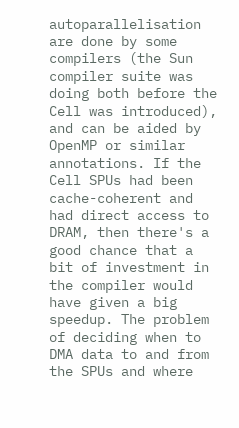autoparallelisation are done by some compilers (the Sun compiler suite was doing both before the Cell was introduced), and can be aided by OpenMP or similar annotations. If the Cell SPUs had been cache-coherent and had direct access to DRAM, then there's a good chance that a bit of investment in the compiler would have given a big speedup. The problem of deciding when to DMA data to and from the SPUs and where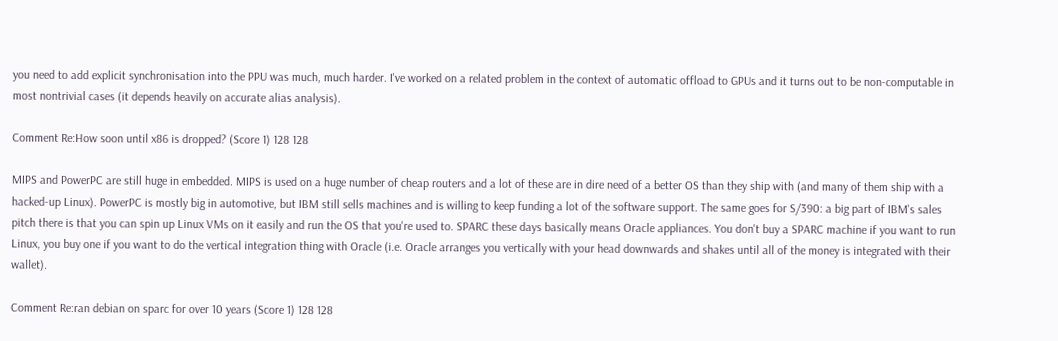you need to add explicit synchronisation into the PPU was much, much harder. I've worked on a related problem in the context of automatic offload to GPUs and it turns out to be non-computable in most nontrivial cases (it depends heavily on accurate alias analysis).

Comment Re:How soon until x86 is dropped? (Score 1) 128 128

MIPS and PowerPC are still huge in embedded. MIPS is used on a huge number of cheap routers and a lot of these are in dire need of a better OS than they ship with (and many of them ship with a hacked-up Linux). PowerPC is mostly big in automotive, but IBM still sells machines and is willing to keep funding a lot of the software support. The same goes for S/390: a big part of IBM's sales pitch there is that you can spin up Linux VMs on it easily and run the OS that you're used to. SPARC these days basically means Oracle appliances. You don't buy a SPARC machine if you want to run Linux, you buy one if you want to do the vertical integration thing with Oracle (i.e. Oracle arranges you vertically with your head downwards and shakes until all of the money is integrated with their wallet).

Comment Re:ran debian on sparc for over 10 years (Score 1) 128 128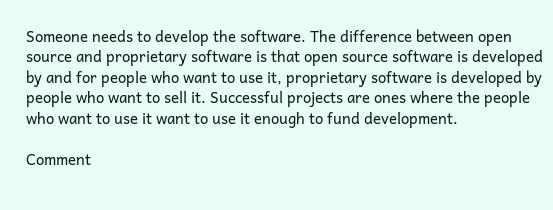Someone needs to develop the software. The difference between open source and proprietary software is that open source software is developed by and for people who want to use it, proprietary software is developed by people who want to sell it. Successful projects are ones where the people who want to use it want to use it enough to fund development.

Comment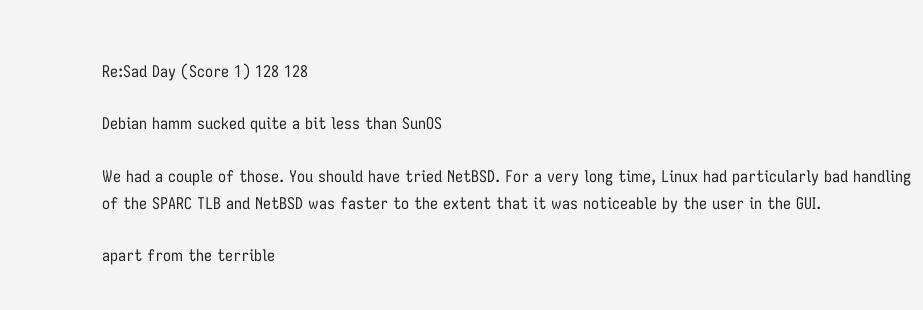Re:Sad Day (Score 1) 128 128

Debian hamm sucked quite a bit less than SunOS

We had a couple of those. You should have tried NetBSD. For a very long time, Linux had particularly bad handling of the SPARC TLB and NetBSD was faster to the extent that it was noticeable by the user in the GUI.

apart from the terrible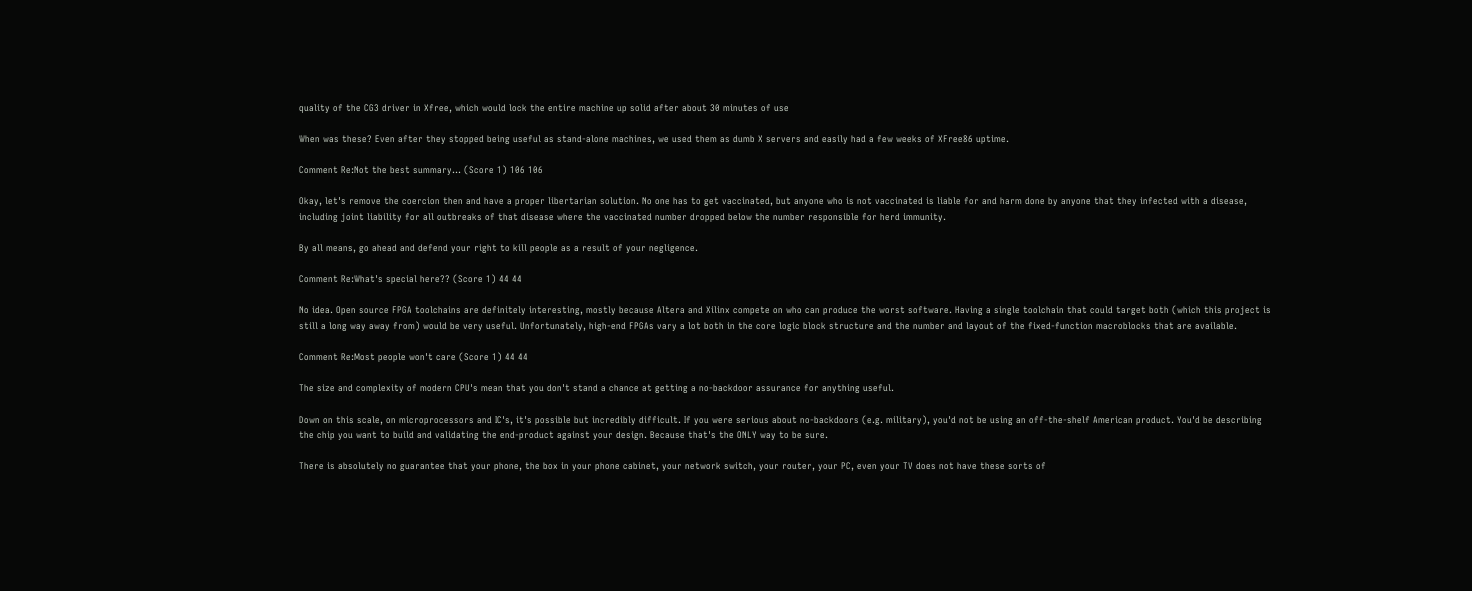quality of the CG3 driver in Xfree, which would lock the entire machine up solid after about 30 minutes of use

When was these? Even after they stopped being useful as stand-alone machines, we used them as dumb X servers and easily had a few weeks of XFree86 uptime.

Comment Re:Not the best summary... (Score 1) 106 106

Okay, let's remove the coercion then and have a proper libertarian solution. No one has to get vaccinated, but anyone who is not vaccinated is liable for and harm done by anyone that they infected with a disease, including joint liability for all outbreaks of that disease where the vaccinated number dropped below the number responsible for herd immunity.

By all means, go ahead and defend your right to kill people as a result of your negligence.

Comment Re:What's special here?? (Score 1) 44 44

No idea. Open source FPGA toolchains are definitely interesting, mostly because Altera and Xilinx compete on who can produce the worst software. Having a single toolchain that could target both (which this project is still a long way away from) would be very useful. Unfortunately, high-end FPGAs vary a lot both in the core logic block structure and the number and layout of the fixed-function macroblocks that are available.

Comment Re:Most people won't care (Score 1) 44 44

The size and complexity of modern CPU's mean that you don't stand a chance at getting a no-backdoor assurance for anything useful.

Down on this scale, on microprocessors and IC's, it's possible but incredibly difficult. If you were serious about no-backdoors (e.g. military), you'd not be using an off-the-shelf American product. You'd be describing the chip you want to build and validating the end-product against your design. Because that's the ONLY way to be sure.

There is absolutely no guarantee that your phone, the box in your phone cabinet, your network switch, your router, your PC, even your TV does not have these sorts of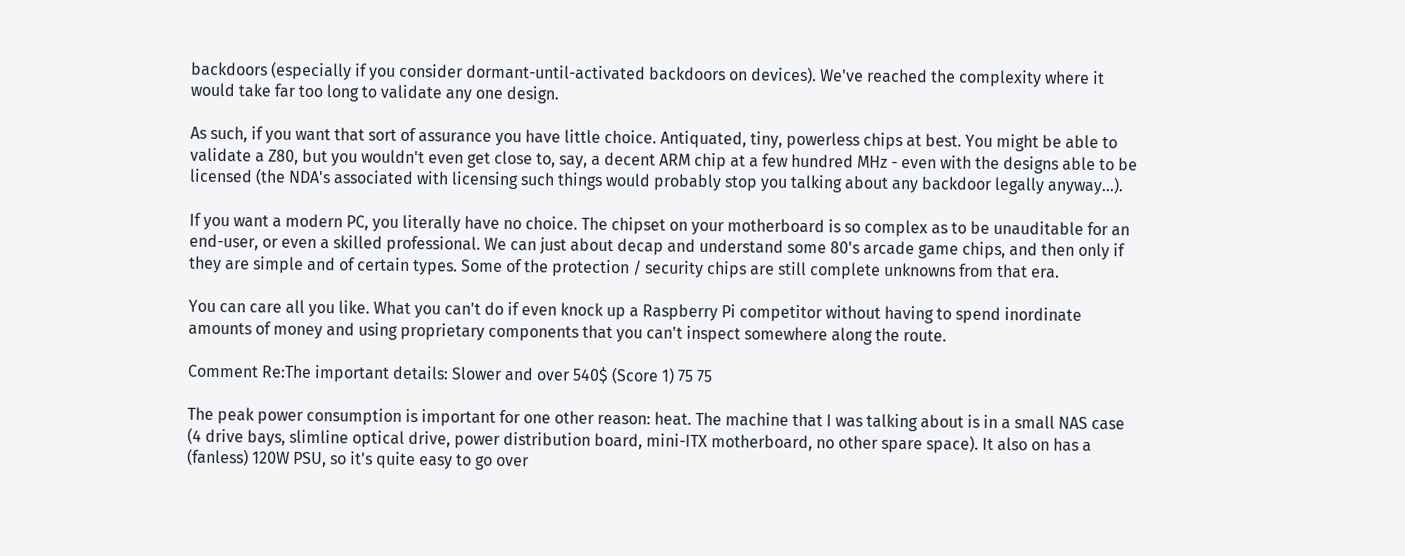backdoors (especially if you consider dormant-until-activated backdoors on devices). We've reached the complexity where it would take far too long to validate any one design.

As such, if you want that sort of assurance you have little choice. Antiquated, tiny, powerless chips at best. You might be able to validate a Z80, but you wouldn't even get close to, say, a decent ARM chip at a few hundred MHz - even with the designs able to be licensed (the NDA's associated with licensing such things would probably stop you talking about any backdoor legally anyway...).

If you want a modern PC, you literally have no choice. The chipset on your motherboard is so complex as to be unauditable for an end-user, or even a skilled professional. We can just about decap and understand some 80's arcade game chips, and then only if they are simple and of certain types. Some of the protection / security chips are still complete unknowns from that era.

You can care all you like. What you can't do if even knock up a Raspberry Pi competitor without having to spend inordinate amounts of money and using proprietary components that you can't inspect somewhere along the route.

Comment Re:The important details: Slower and over 540$ (Score 1) 75 75

The peak power consumption is important for one other reason: heat. The machine that I was talking about is in a small NAS case (4 drive bays, slimline optical drive, power distribution board, mini-ITX motherboard, no other spare space). It also on has a (fanless) 120W PSU, so it's quite easy to go over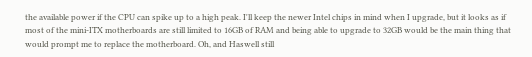the available power if the CPU can spike up to a high peak. I'll keep the newer Intel chips in mind when I upgrade, but it looks as if most of the mini-ITX motherboards are still limited to 16GB of RAM and being able to upgrade to 32GB would be the main thing that would prompt me to replace the motherboard. Oh, and Haswell still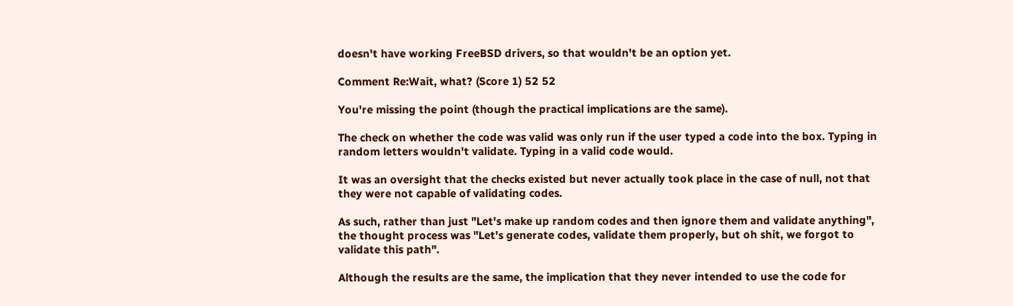doesn't have working FreeBSD drivers, so that wouldn't be an option yet.

Comment Re:Wait, what? (Score 1) 52 52

You're missing the point (though the practical implications are the same).

The check on whether the code was valid was only run if the user typed a code into the box. Typing in random letters wouldn't validate. Typing in a valid code would.

It was an oversight that the checks existed but never actually took place in the case of null, not that they were not capable of validating codes.

As such, rather than just "Let's make up random codes and then ignore them and validate anything", the thought process was "Let's generate codes, validate them properly, but oh shit, we forgot to validate this path".

Although the results are the same, the implication that they never intended to use the code for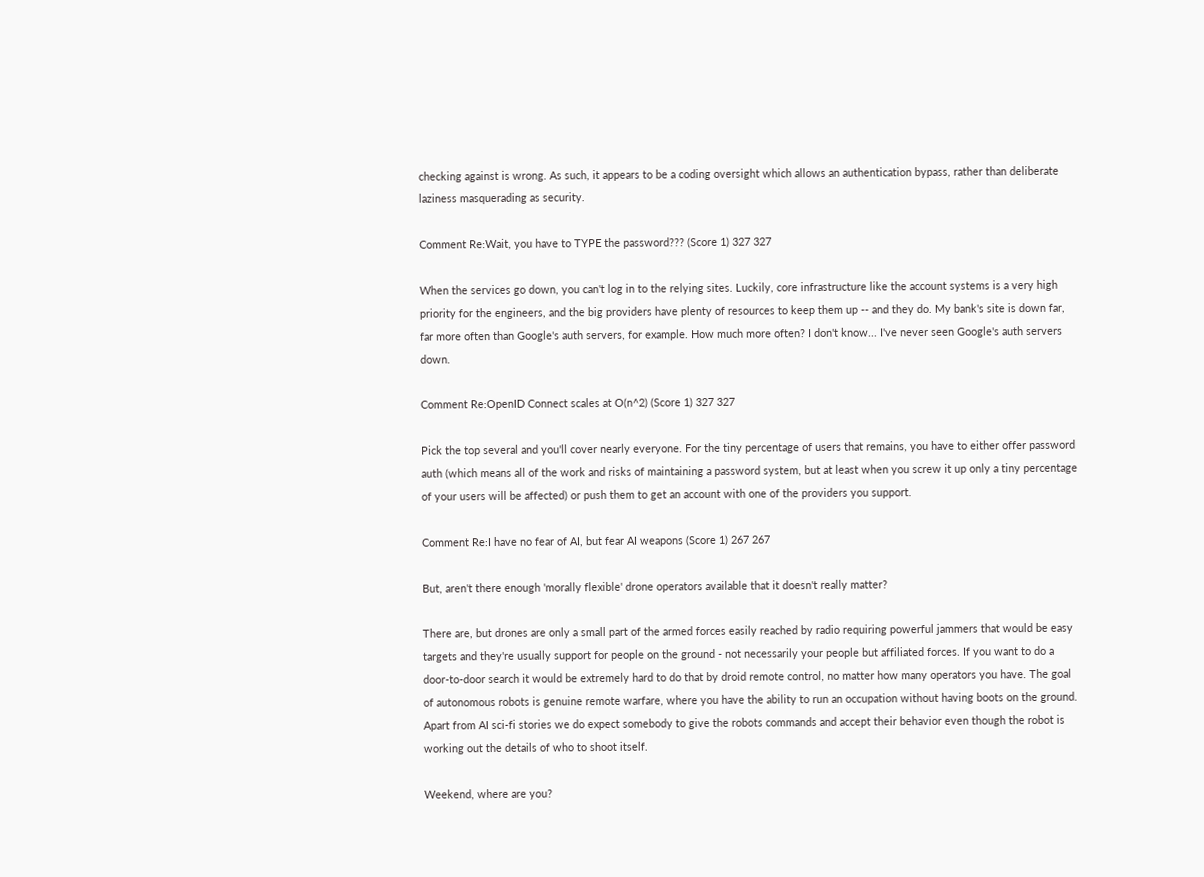checking against is wrong. As such, it appears to be a coding oversight which allows an authentication bypass, rather than deliberate laziness masquerading as security.

Comment Re:Wait, you have to TYPE the password??? (Score 1) 327 327

When the services go down, you can't log in to the relying sites. Luckily, core infrastructure like the account systems is a very high priority for the engineers, and the big providers have plenty of resources to keep them up -- and they do. My bank's site is down far, far more often than Google's auth servers, for example. How much more often? I don't know... I've never seen Google's auth servers down.

Comment Re:OpenID Connect scales at O(n^2) (Score 1) 327 327

Pick the top several and you'll cover nearly everyone. For the tiny percentage of users that remains, you have to either offer password auth (which means all of the work and risks of maintaining a password system, but at least when you screw it up only a tiny percentage of your users will be affected) or push them to get an account with one of the providers you support.

Comment Re:I have no fear of AI, but fear AI weapons (Score 1) 267 267

But, aren't there enough 'morally flexible' drone operators available that it doesn't really matter?

There are, but drones are only a small part of the armed forces easily reached by radio requiring powerful jammers that would be easy targets and they're usually support for people on the ground - not necessarily your people but affiliated forces. If you want to do a door-to-door search it would be extremely hard to do that by droid remote control, no matter how many operators you have. The goal of autonomous robots is genuine remote warfare, where you have the ability to run an occupation without having boots on the ground. Apart from AI sci-fi stories we do expect somebody to give the robots commands and accept their behavior even though the robot is working out the details of who to shoot itself.

Weekend, where are you?